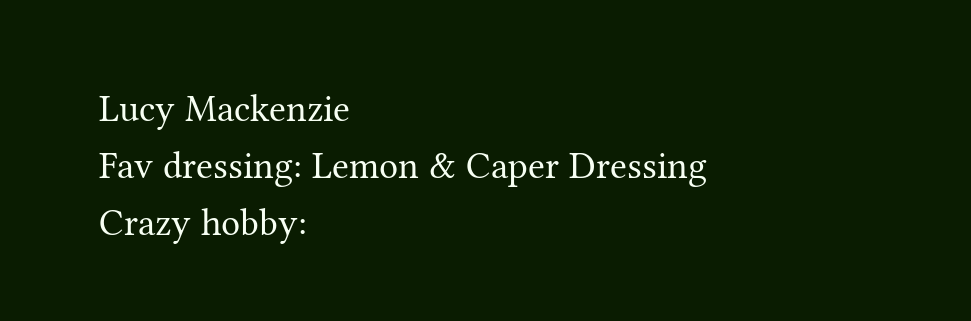Lucy Mackenzie
Fav dressing: Lemon & Caper Dressing
Crazy hobby: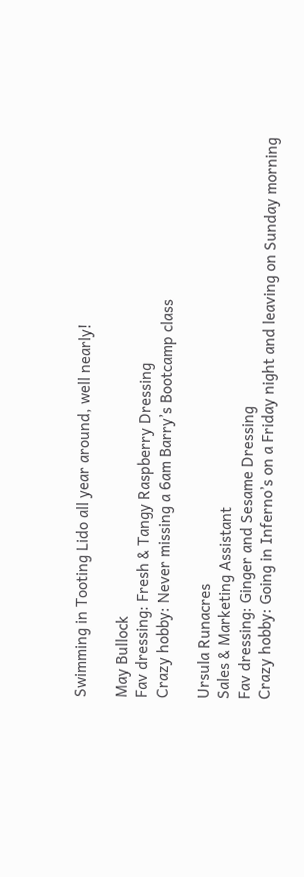Swimming in Tooting Lido all year around, well nearly!

May Bullock
Fav dressing: Fresh & Tangy Raspberry Dressing
Crazy hobby: Never missing a 6am Barry’s Bootcamp class

Ursula Runacres
Sales & Marketing Assistant
Fav dressing: Ginger and Sesame Dressing
Crazy hobby: Going in Inferno’s on a Friday night and leaving on Sunday morning